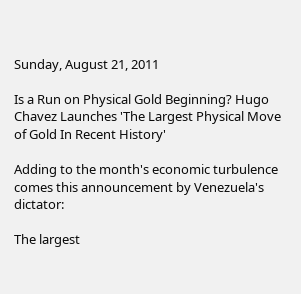Sunday, August 21, 2011

Is a Run on Physical Gold Beginning? Hugo Chavez Launches 'The Largest Physical Move of Gold In Recent History'

Adding to the month's economic turbulence comes this announcement by Venezuela's dictator:

The largest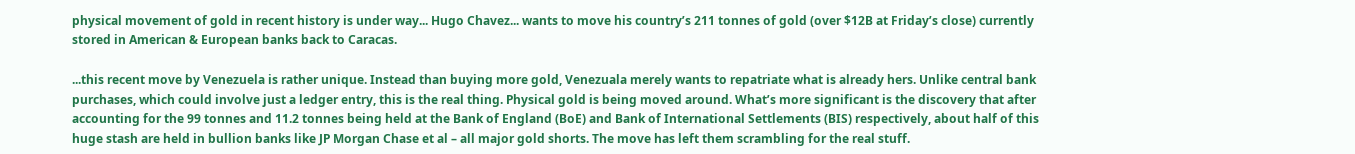physical movement of gold in recent history is under way... Hugo Chavez... wants to move his country’s 211 tonnes of gold (over $12B at Friday’s close) currently stored in American & European banks back to Caracas.

...this recent move by Venezuela is rather unique. Instead than buying more gold, Venezuala merely wants to repatriate what is already hers. Unlike central bank purchases, which could involve just a ledger entry, this is the real thing. Physical gold is being moved around. What’s more significant is the discovery that after accounting for the 99 tonnes and 11.2 tonnes being held at the Bank of England (BoE) and Bank of International Settlements (BIS) respectively, about half of this huge stash are held in bullion banks like JP Morgan Chase et al – all major gold shorts. The move has left them scrambling for the real stuff.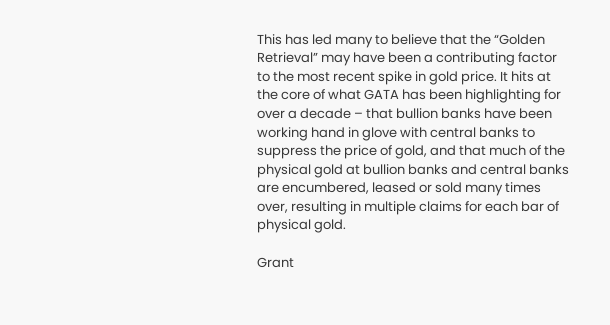This has led many to believe that the “Golden Retrieval” may have been a contributing factor to the most recent spike in gold price. It hits at the core of what GATA has been highlighting for over a decade – that bullion banks have been working hand in glove with central banks to suppress the price of gold, and that much of the physical gold at bullion banks and central banks are encumbered, leased or sold many times over, resulting in multiple claims for each bar of physical gold.

Grant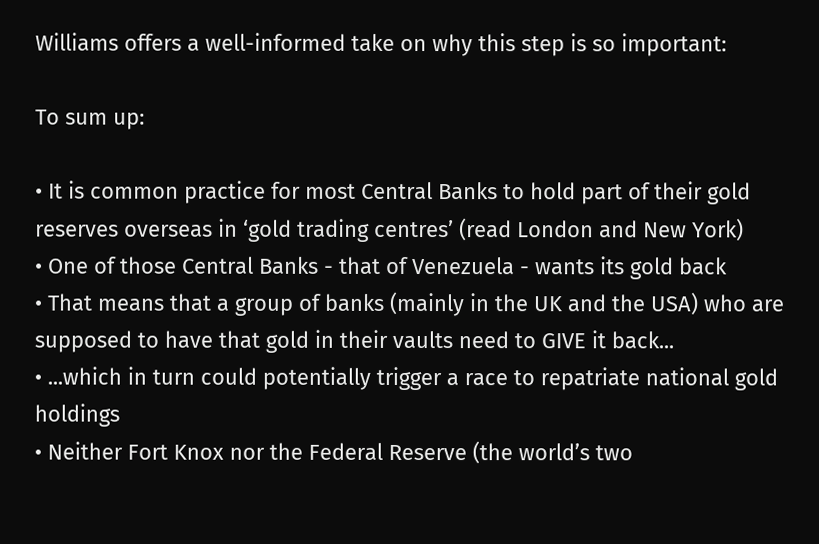Williams offers a well-informed take on why this step is so important:

To sum up:

• It is common practice for most Central Banks to hold part of their gold reserves overseas in ‘gold trading centres’ (read London and New York)
• One of those Central Banks - that of Venezuela - wants its gold back
• That means that a group of banks (mainly in the UK and the USA) who are supposed to have that gold in their vaults need to GIVE it back...
• ...which in turn could potentially trigger a race to repatriate national gold holdings
• Neither Fort Knox nor the Federal Reserve (the world’s two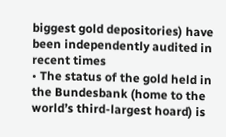biggest gold depositories) have been independently audited in recent times
• The status of the gold held in the Bundesbank (home to the world’s third-largest hoard) is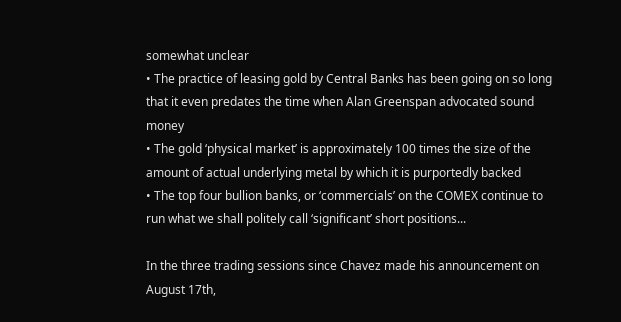somewhat unclear
• The practice of leasing gold by Central Banks has been going on so long that it even predates the time when Alan Greenspan advocated sound money
• The gold ‘physical market’ is approximately 100 times the size of the amount of actual underlying metal by which it is purportedly backed
• The top four bullion banks, or ‘commercials’ on the COMEX continue to run what we shall politely call ‘significant’ short positions...

In the three trading sessions since Chavez made his announcement on August 17th,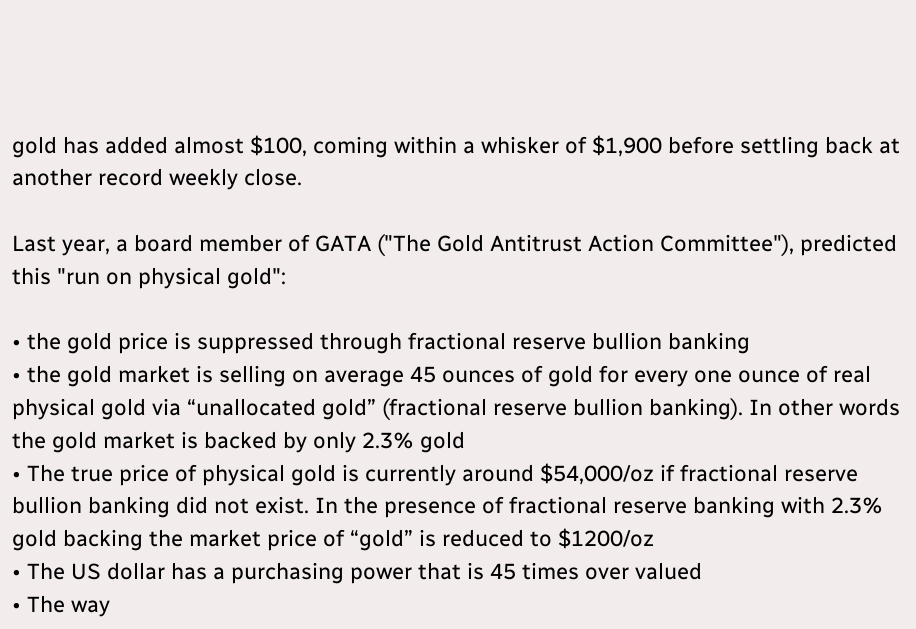gold has added almost $100, coming within a whisker of $1,900 before settling back at another record weekly close.

Last year, a board member of GATA ("The Gold Antitrust Action Committee"), predicted this "run on physical gold":

• the gold price is suppressed through fractional reserve bullion banking
• the gold market is selling on average 45 ounces of gold for every one ounce of real physical gold via “unallocated gold” (fractional reserve bullion banking). In other words the gold market is backed by only 2.3% gold
• The true price of physical gold is currently around $54,000/oz if fractional reserve bullion banking did not exist. In the presence of fractional reserve banking with 2.3% gold backing the market price of “gold” is reduced to $1200/oz
• The US dollar has a purchasing power that is 45 times over valued
• The way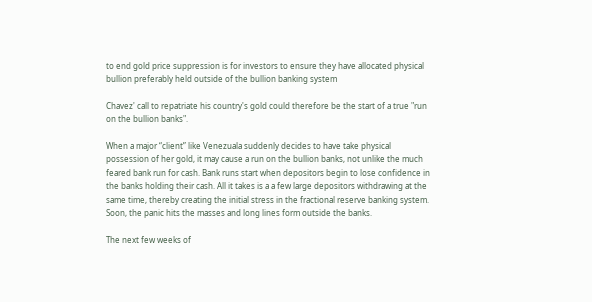to end gold price suppression is for investors to ensure they have allocated physical bullion preferably held outside of the bullion banking system

Chavez' call to repatriate his country's gold could therefore be the start of a true "run on the bullion banks".

When a major “client” like Venezuala suddenly decides to have take physical possession of her gold, it may cause a run on the bullion banks, not unlike the much feared bank run for cash. Bank runs start when depositors begin to lose confidence in the banks holding their cash. All it takes is a a few large depositors withdrawing at the same time, thereby creating the initial stress in the fractional reserve banking system. Soon, the panic hits the masses and long lines form outside the banks.

The next few weeks of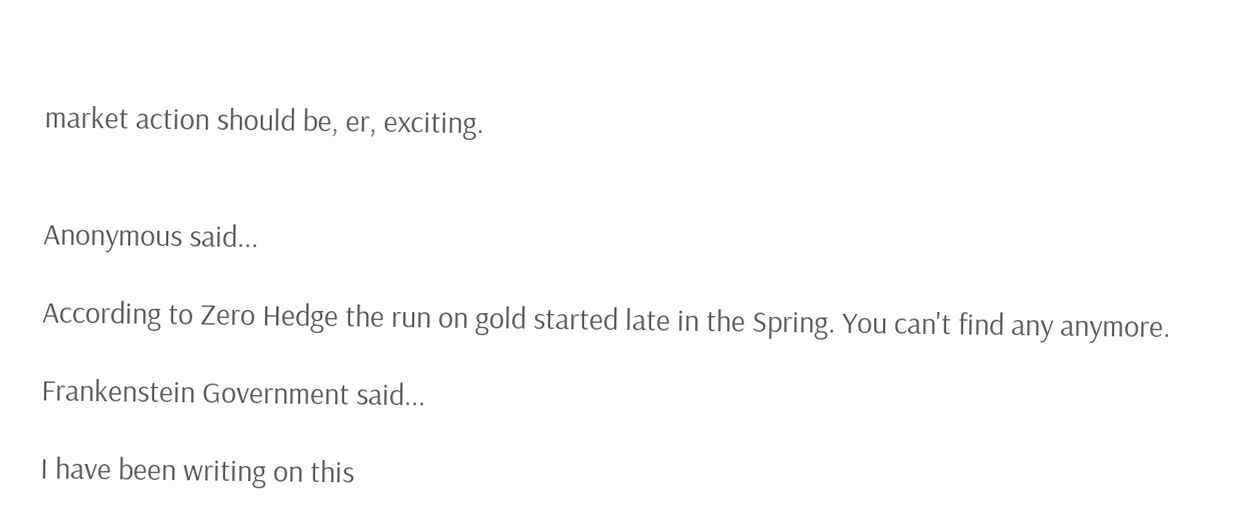market action should be, er, exciting.


Anonymous said...

According to Zero Hedge the run on gold started late in the Spring. You can't find any anymore.

Frankenstein Government said...

I have been writing on this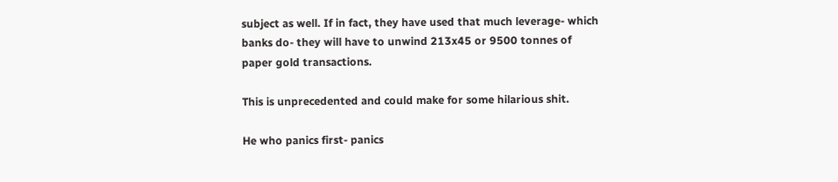subject as well. If in fact, they have used that much leverage- which banks do- they will have to unwind 213x45 or 9500 tonnes of paper gold transactions.

This is unprecedented and could make for some hilarious shit.

He who panics first- panics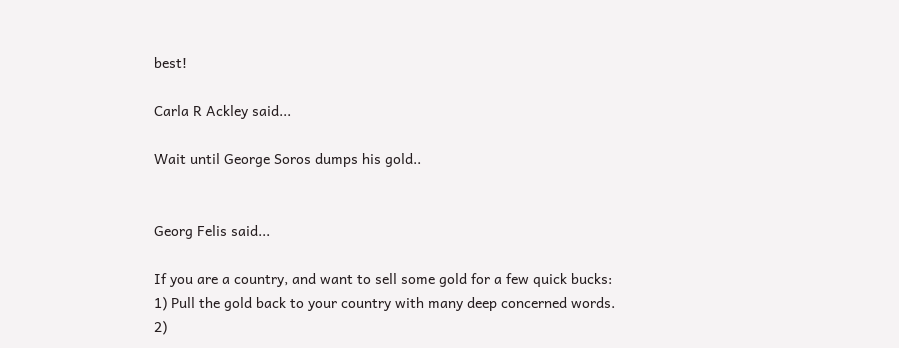best!

Carla R Ackley said...

Wait until George Soros dumps his gold..


Georg Felis said...

If you are a country, and want to sell some gold for a few quick bucks:
1) Pull the gold back to your country with many deep concerned words.
2)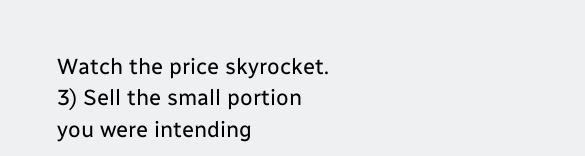Watch the price skyrocket.
3) Sell the small portion you were intending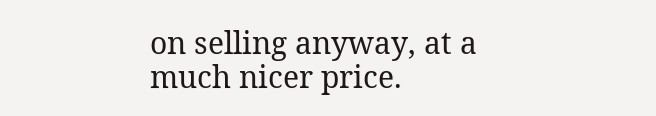on selling anyway, at a much nicer price.